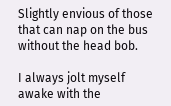Slightly envious of those that can nap on the bus without the head bob.

I always jolt myself awake with the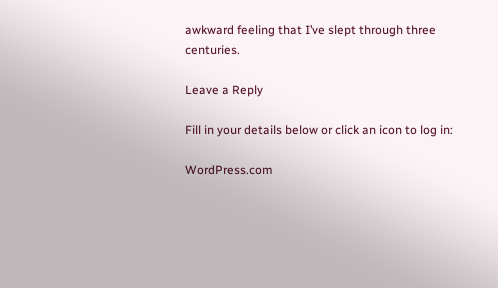awkward feeling that I’ve slept through three centuries.

Leave a Reply

Fill in your details below or click an icon to log in:

WordPress.com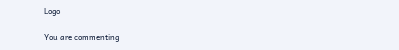Logo

You are commenting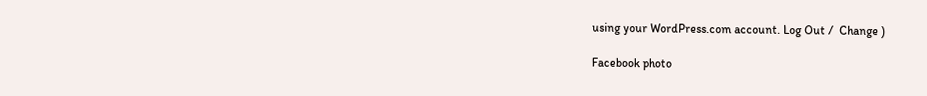using your WordPress.com account. Log Out /  Change )

Facebook photo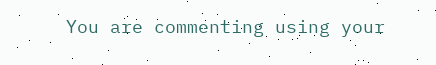You are commenting using your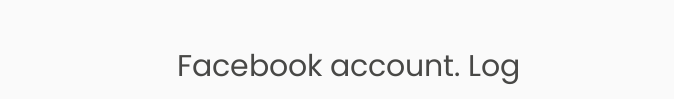Facebook account. Log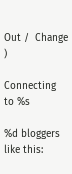Out /  Change )

Connecting to %s

%d bloggers like this: